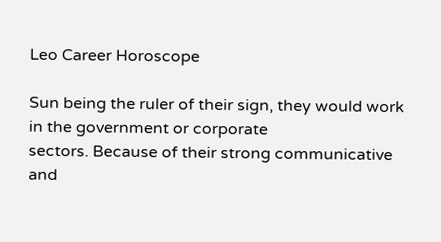Leo Career Horoscope

Sun being the ruler of their sign, they would work in the government or corporate
sectors. Because of their strong communicative and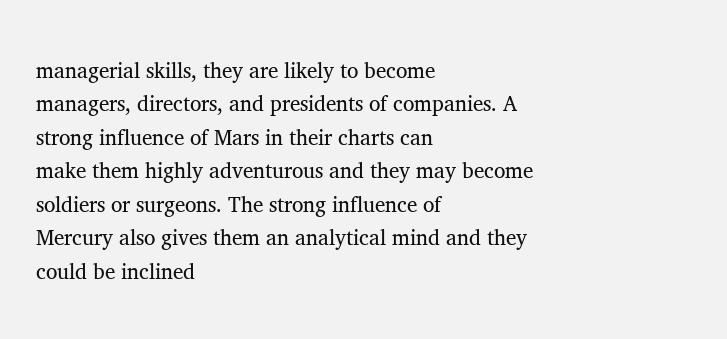managerial skills, they are likely to become
managers, directors, and presidents of companies. A strong influence of Mars in their charts can
make them highly adventurous and they may become soldiers or surgeons. The strong influence of
Mercury also gives them an analytical mind and they could be inclined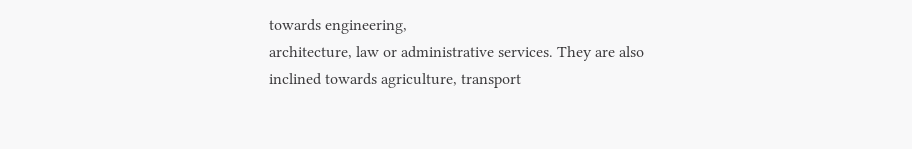towards engineering,
architecture, law or administrative services. They are also inclined towards agriculture, transport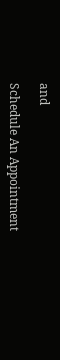and

Schedule An Appointment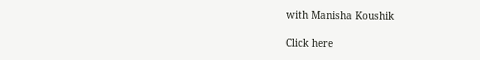with Manisha Koushik

Click here